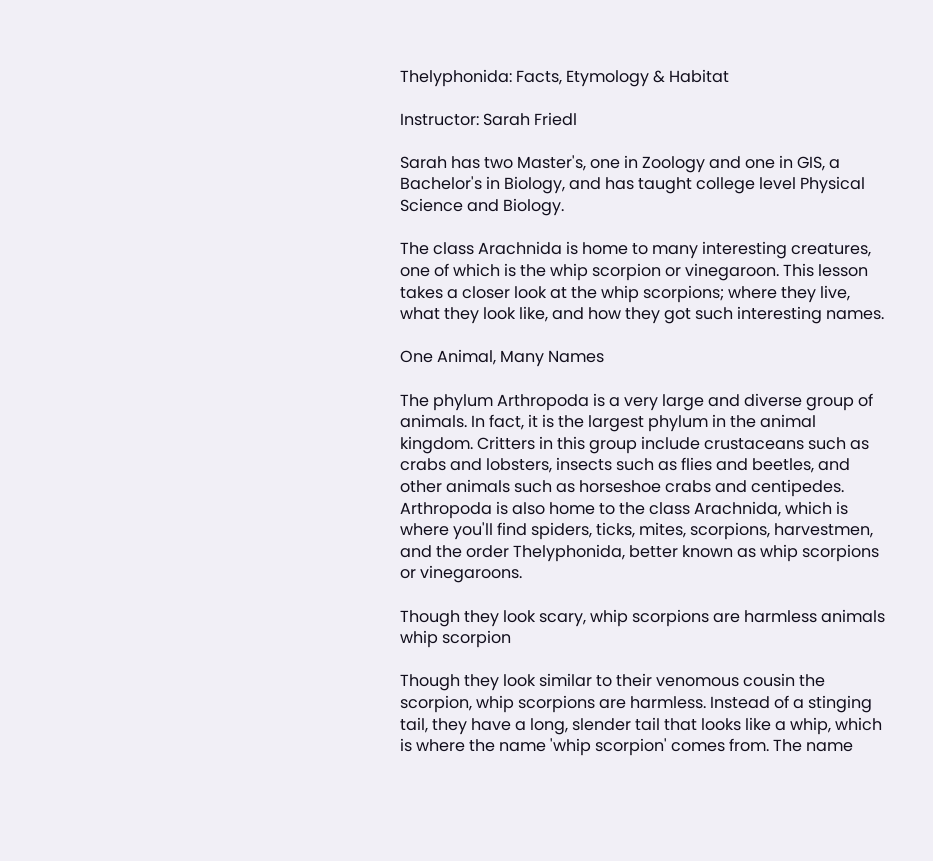Thelyphonida: Facts, Etymology & Habitat

Instructor: Sarah Friedl

Sarah has two Master's, one in Zoology and one in GIS, a Bachelor's in Biology, and has taught college level Physical Science and Biology.

The class Arachnida is home to many interesting creatures, one of which is the whip scorpion or vinegaroon. This lesson takes a closer look at the whip scorpions; where they live, what they look like, and how they got such interesting names.

One Animal, Many Names

The phylum Arthropoda is a very large and diverse group of animals. In fact, it is the largest phylum in the animal kingdom. Critters in this group include crustaceans such as crabs and lobsters, insects such as flies and beetles, and other animals such as horseshoe crabs and centipedes. Arthropoda is also home to the class Arachnida, which is where you'll find spiders, ticks, mites, scorpions, harvestmen, and the order Thelyphonida, better known as whip scorpions or vinegaroons.

Though they look scary, whip scorpions are harmless animals
whip scorpion

Though they look similar to their venomous cousin the scorpion, whip scorpions are harmless. Instead of a stinging tail, they have a long, slender tail that looks like a whip, which is where the name 'whip scorpion' comes from. The name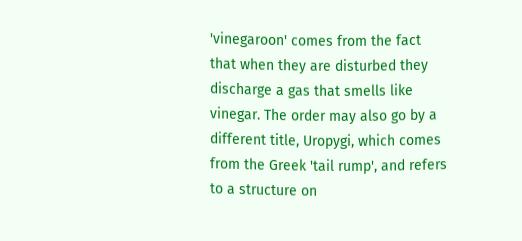'vinegaroon' comes from the fact that when they are disturbed they discharge a gas that smells like vinegar. The order may also go by a different title, Uropygi, which comes from the Greek 'tail rump', and refers to a structure on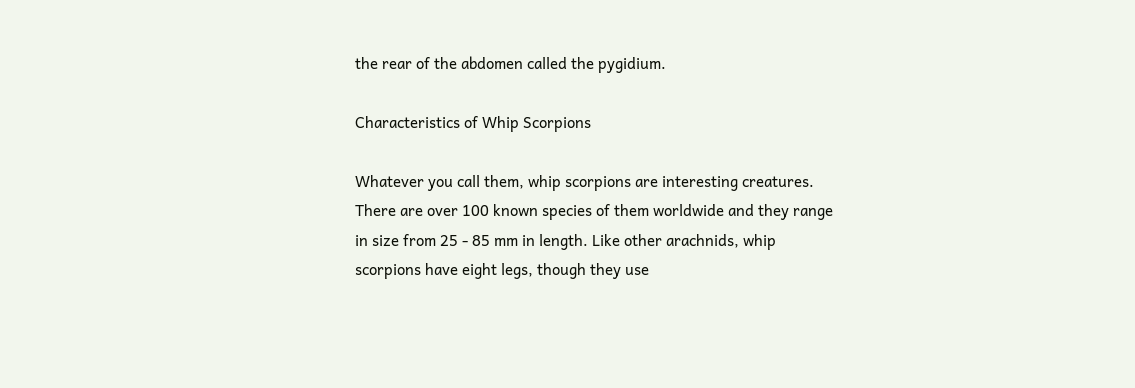the rear of the abdomen called the pygidium.

Characteristics of Whip Scorpions

Whatever you call them, whip scorpions are interesting creatures. There are over 100 known species of them worldwide and they range in size from 25 - 85 mm in length. Like other arachnids, whip scorpions have eight legs, though they use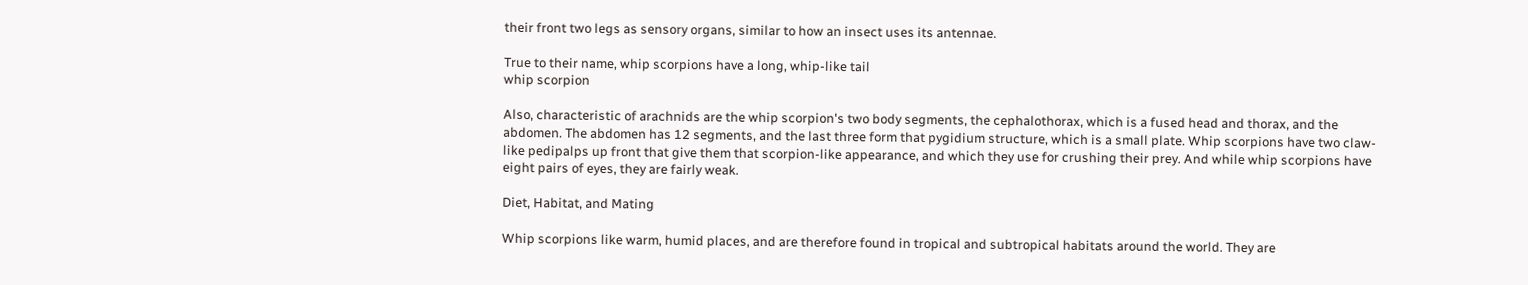their front two legs as sensory organs, similar to how an insect uses its antennae.

True to their name, whip scorpions have a long, whip-like tail
whip scorpion

Also, characteristic of arachnids are the whip scorpion's two body segments, the cephalothorax, which is a fused head and thorax, and the abdomen. The abdomen has 12 segments, and the last three form that pygidium structure, which is a small plate. Whip scorpions have two claw-like pedipalps up front that give them that scorpion-like appearance, and which they use for crushing their prey. And while whip scorpions have eight pairs of eyes, they are fairly weak.

Diet, Habitat, and Mating

Whip scorpions like warm, humid places, and are therefore found in tropical and subtropical habitats around the world. They are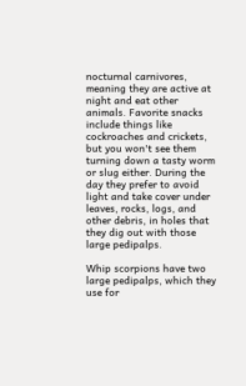nocturnal carnivores, meaning they are active at night and eat other animals. Favorite snacks include things like cockroaches and crickets, but you won't see them turning down a tasty worm or slug either. During the day they prefer to avoid light and take cover under leaves, rocks, logs, and other debris, in holes that they dig out with those large pedipalps.

Whip scorpions have two large pedipalps, which they use for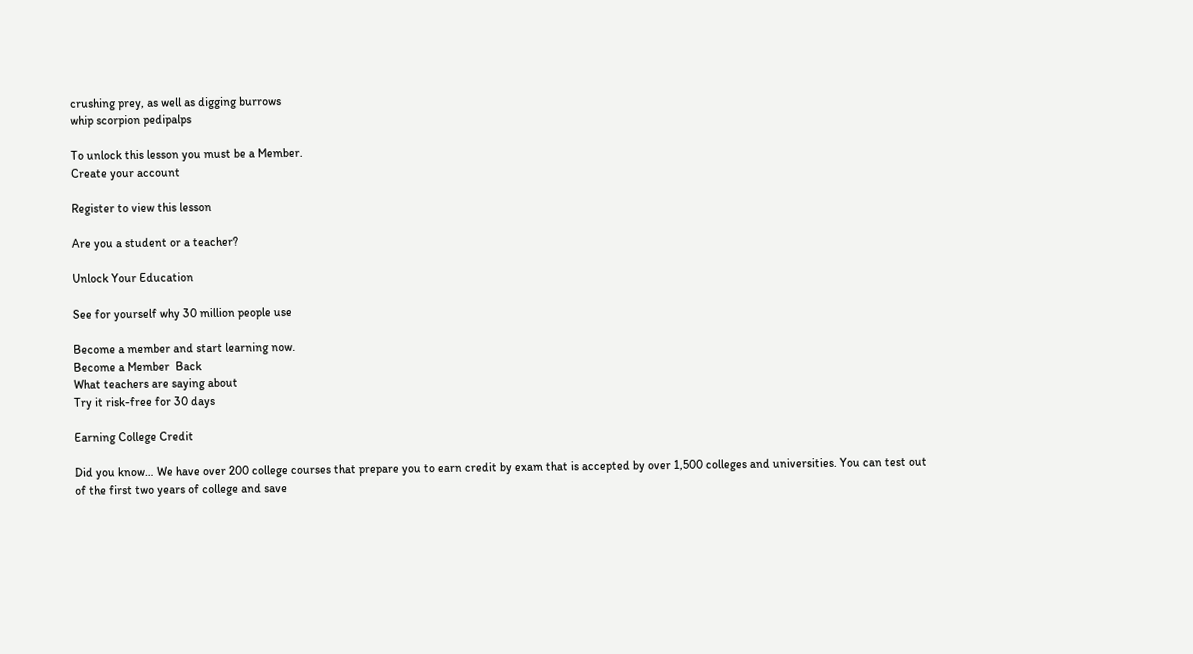crushing prey, as well as digging burrows
whip scorpion pedipalps

To unlock this lesson you must be a Member.
Create your account

Register to view this lesson

Are you a student or a teacher?

Unlock Your Education

See for yourself why 30 million people use

Become a member and start learning now.
Become a Member  Back
What teachers are saying about
Try it risk-free for 30 days

Earning College Credit

Did you know… We have over 200 college courses that prepare you to earn credit by exam that is accepted by over 1,500 colleges and universities. You can test out of the first two years of college and save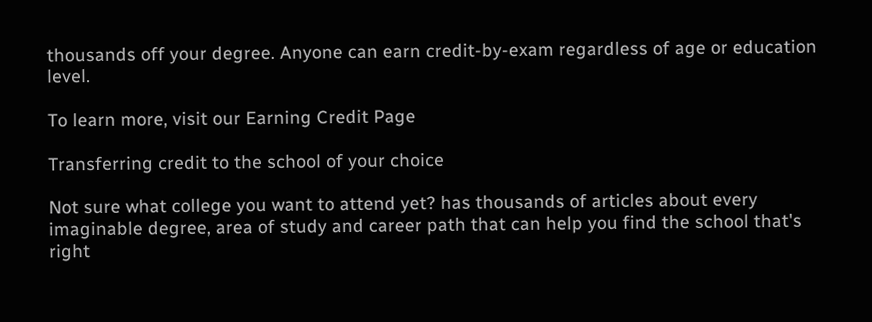thousands off your degree. Anyone can earn credit-by-exam regardless of age or education level.

To learn more, visit our Earning Credit Page

Transferring credit to the school of your choice

Not sure what college you want to attend yet? has thousands of articles about every imaginable degree, area of study and career path that can help you find the school that's right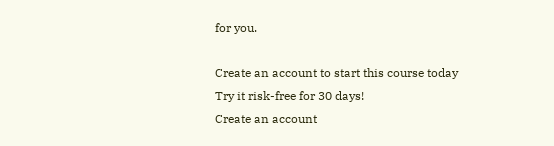for you.

Create an account to start this course today
Try it risk-free for 30 days!
Create an account